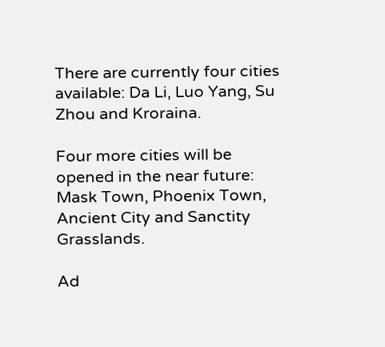There are currently four cities available: Da Li, Luo Yang, Su Zhou and Kroraina.

Four more cities will be opened in the near future: Mask Town, Phoenix Town, Ancient City and Sanctity Grasslands.

Ad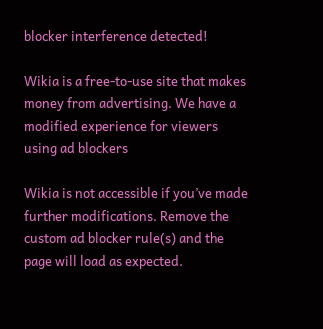blocker interference detected!

Wikia is a free-to-use site that makes money from advertising. We have a modified experience for viewers using ad blockers

Wikia is not accessible if you’ve made further modifications. Remove the custom ad blocker rule(s) and the page will load as expected.